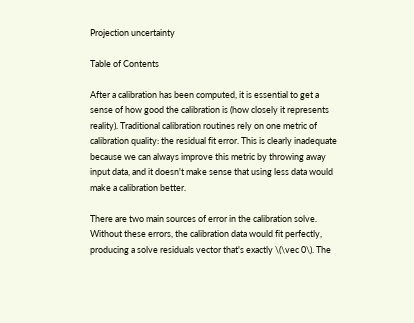Projection uncertainty

Table of Contents

After a calibration has been computed, it is essential to get a sense of how good the calibration is (how closely it represents reality). Traditional calibration routines rely on one metric of calibration quality: the residual fit error. This is clearly inadequate because we can always improve this metric by throwing away input data, and it doesn't make sense that using less data would make a calibration better.

There are two main sources of error in the calibration solve. Without these errors, the calibration data would fit perfectly, producing a solve residuals vector that's exactly \(\vec 0\). The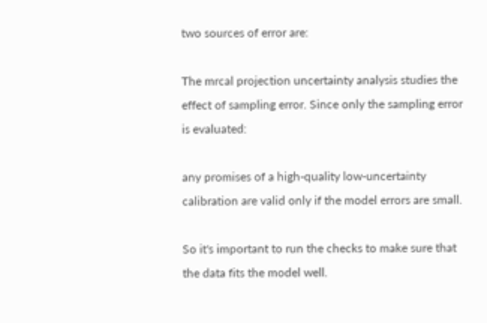two sources of error are:

The mrcal projection uncertainty analysis studies the effect of sampling error. Since only the sampling error is evaluated:

any promises of a high-quality low-uncertainty calibration are valid only if the model errors are small.

So it's important to run the checks to make sure that the data fits the model well.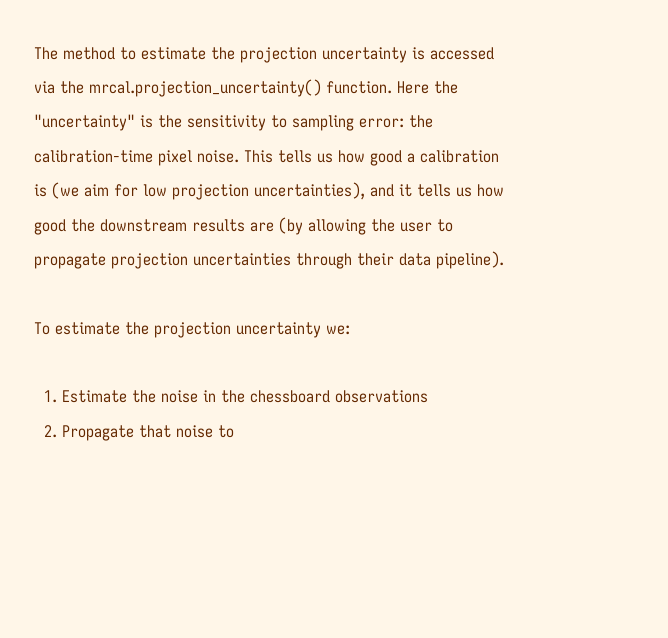The method to estimate the projection uncertainty is accessed via the mrcal.projection_uncertainty() function. Here the "uncertainty" is the sensitivity to sampling error: the calibration-time pixel noise. This tells us how good a calibration is (we aim for low projection uncertainties), and it tells us how good the downstream results are (by allowing the user to propagate projection uncertainties through their data pipeline).

To estimate the projection uncertainty we:

  1. Estimate the noise in the chessboard observations
  2. Propagate that noise to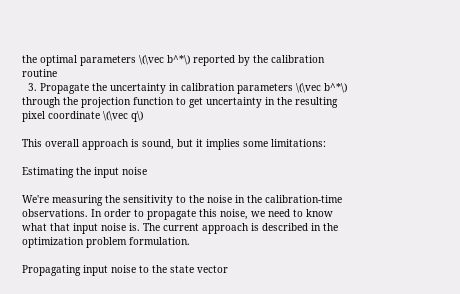the optimal parameters \(\vec b^*\) reported by the calibration routine
  3. Propagate the uncertainty in calibration parameters \(\vec b^*\) through the projection function to get uncertainty in the resulting pixel coordinate \(\vec q\)

This overall approach is sound, but it implies some limitations:

Estimating the input noise

We're measuring the sensitivity to the noise in the calibration-time observations. In order to propagate this noise, we need to know what that input noise is. The current approach is described in the optimization problem formulation.

Propagating input noise to the state vector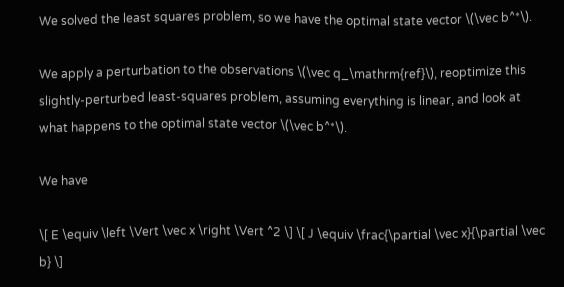We solved the least squares problem, so we have the optimal state vector \(\vec b^*\).

We apply a perturbation to the observations \(\vec q_\mathrm{ref}\), reoptimize this slightly-perturbed least-squares problem, assuming everything is linear, and look at what happens to the optimal state vector \(\vec b^*\).

We have

\[ E \equiv \left \Vert \vec x \right \Vert ^2 \] \[ J \equiv \frac{\partial \vec x}{\partial \vec b} \]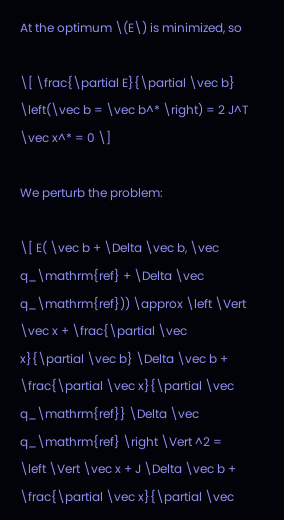At the optimum \(E\) is minimized, so

\[ \frac{\partial E}{\partial \vec b} \left(\vec b = \vec b^* \right) = 2 J^T \vec x^* = 0 \]

We perturb the problem:

\[ E( \vec b + \Delta \vec b, \vec q_\mathrm{ref} + \Delta \vec q_\mathrm{ref})) \approx \left \Vert \vec x + \frac{\partial \vec x}{\partial \vec b} \Delta \vec b + \frac{\partial \vec x}{\partial \vec q_\mathrm{ref}} \Delta \vec q_\mathrm{ref} \right \Vert ^2 = \left \Vert \vec x + J \Delta \vec b + \frac{\partial \vec x}{\partial \vec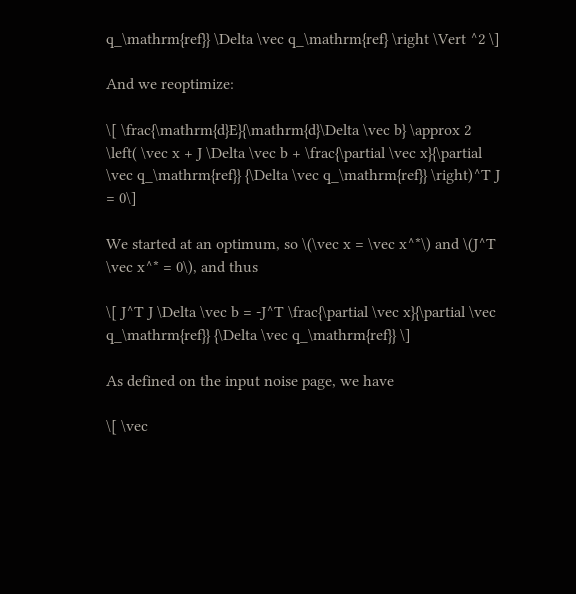q_\mathrm{ref}} \Delta \vec q_\mathrm{ref} \right \Vert ^2 \]

And we reoptimize:

\[ \frac{\mathrm{d}E}{\mathrm{d}\Delta \vec b} \approx 2 \left( \vec x + J \Delta \vec b + \frac{\partial \vec x}{\partial \vec q_\mathrm{ref}} {\Delta \vec q_\mathrm{ref}} \right)^T J = 0\]

We started at an optimum, so \(\vec x = \vec x^*\) and \(J^T \vec x^* = 0\), and thus

\[ J^T J \Delta \vec b = -J^T \frac{\partial \vec x}{\partial \vec q_\mathrm{ref}} {\Delta \vec q_\mathrm{ref}} \]

As defined on the input noise page, we have

\[ \vec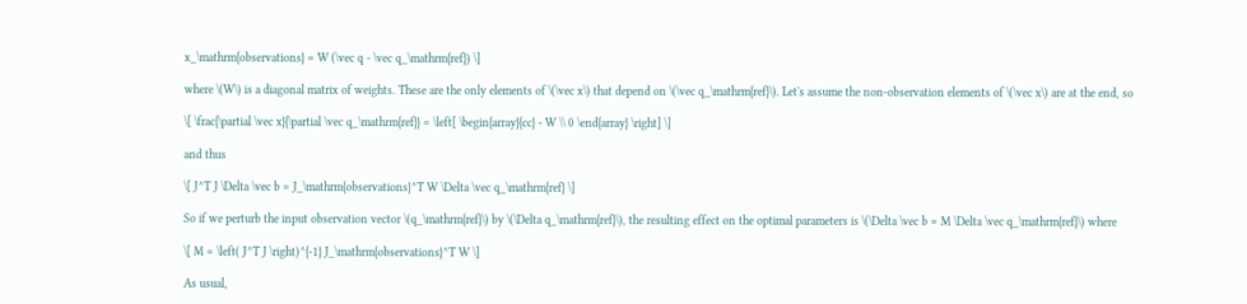x_\mathrm{observations} = W (\vec q - \vec q_\mathrm{ref}) \]

where \(W\) is a diagonal matrix of weights. These are the only elements of \(\vec x\) that depend on \(\vec q_\mathrm{ref}\). Let's assume the non-observation elements of \(\vec x\) are at the end, so

\[ \frac{\partial \vec x}{\partial \vec q_\mathrm{ref}} = \left[ \begin{array}{cc} - W \\ 0 \end{array} \right] \]

and thus

\[ J^T J \Delta \vec b = J_\mathrm{observations}^T W \Delta \vec q_\mathrm{ref} \]

So if we perturb the input observation vector \(q_\mathrm{ref}\) by \(\Delta q_\mathrm{ref}\), the resulting effect on the optimal parameters is \(\Delta \vec b = M \Delta \vec q_\mathrm{ref}\) where

\[ M = \left( J^T J \right)^{-1} J_\mathrm{observations}^T W \]

As usual,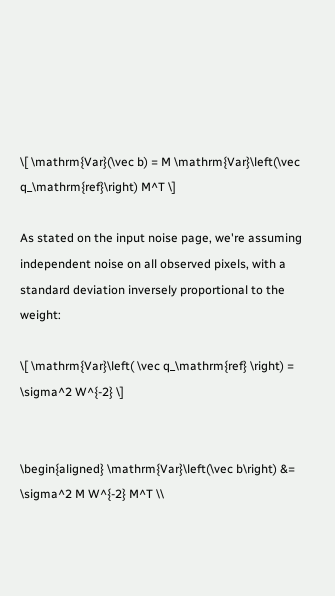\[ \mathrm{Var}(\vec b) = M \mathrm{Var}\left(\vec q_\mathrm{ref}\right) M^T \]

As stated on the input noise page, we're assuming independent noise on all observed pixels, with a standard deviation inversely proportional to the weight:

\[ \mathrm{Var}\left( \vec q_\mathrm{ref} \right) = \sigma^2 W^{-2} \]


\begin{aligned} \mathrm{Var}\left(\vec b\right) &= \sigma^2 M W^{-2} M^T \\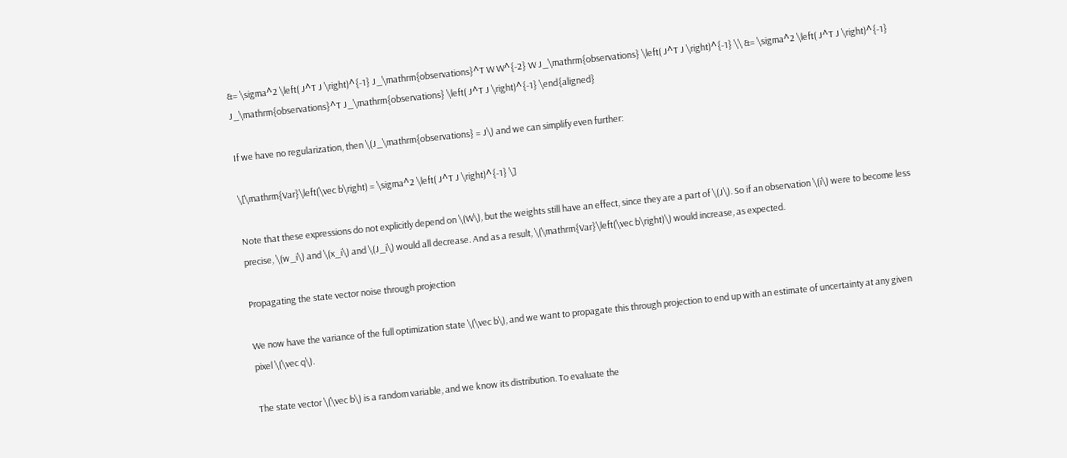&= \sigma^2 \left( J^T J \right)^{-1} J_\mathrm{observations}^T W W^{-2} W J_\mathrm{observations} \left( J^T J \right)^{-1} \\ &= \sigma^2 \left( J^T J \right)^{-1} J_\mathrm{observations}^T J_\mathrm{observations} \left( J^T J \right)^{-1} \end{aligned}

If we have no regularization, then \(J_\mathrm{observations} = J\) and we can simplify even further:

\[\mathrm{Var}\left(\vec b\right) = \sigma^2 \left( J^T J \right)^{-1} \]

Note that these expressions do not explicitly depend on \(W\), but the weights still have an effect, since they are a part of \(J\). So if an observation \(i\) were to become less precise, \(w_i\) and \(x_i\) and \(J_i\) would all decrease. And as a result, \(\mathrm{Var}\left(\vec b\right)\) would increase, as expected.

Propagating the state vector noise through projection

We now have the variance of the full optimization state \(\vec b\), and we want to propagate this through projection to end up with an estimate of uncertainty at any given pixel \(\vec q\).

The state vector \(\vec b\) is a random variable, and we know its distribution. To evaluate the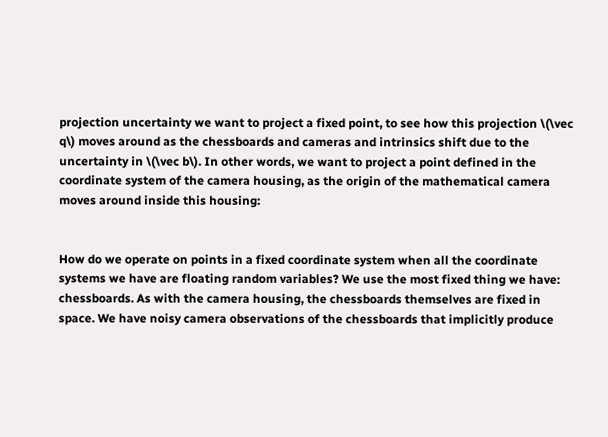projection uncertainty we want to project a fixed point, to see how this projection \(\vec q\) moves around as the chessboards and cameras and intrinsics shift due to the uncertainty in \(\vec b\). In other words, we want to project a point defined in the coordinate system of the camera housing, as the origin of the mathematical camera moves around inside this housing:


How do we operate on points in a fixed coordinate system when all the coordinate systems we have are floating random variables? We use the most fixed thing we have: chessboards. As with the camera housing, the chessboards themselves are fixed in space. We have noisy camera observations of the chessboards that implicitly produce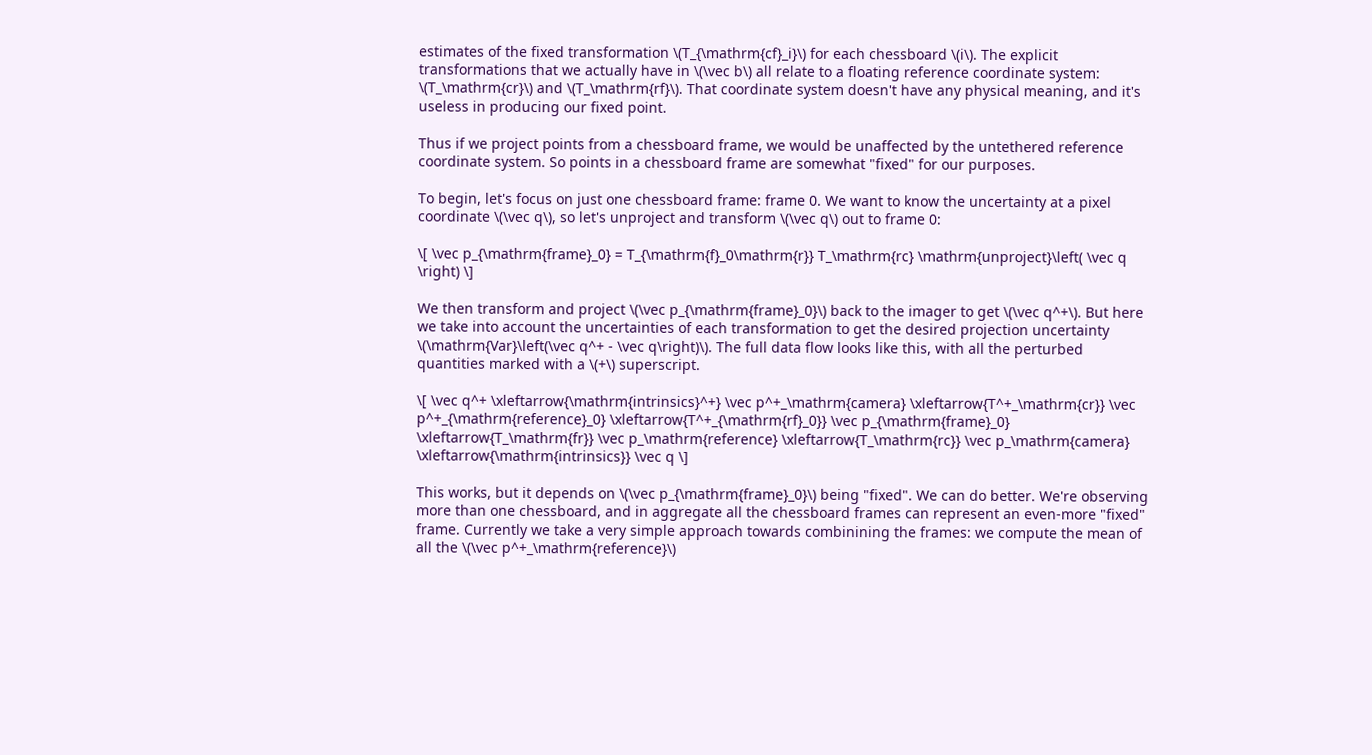estimates of the fixed transformation \(T_{\mathrm{cf}_i}\) for each chessboard \(i\). The explicit transformations that we actually have in \(\vec b\) all relate to a floating reference coordinate system: \(T_\mathrm{cr}\) and \(T_\mathrm{rf}\). That coordinate system doesn't have any physical meaning, and it's useless in producing our fixed point.

Thus if we project points from a chessboard frame, we would be unaffected by the untethered reference coordinate system. So points in a chessboard frame are somewhat "fixed" for our purposes.

To begin, let's focus on just one chessboard frame: frame 0. We want to know the uncertainty at a pixel coordinate \(\vec q\), so let's unproject and transform \(\vec q\) out to frame 0:

\[ \vec p_{\mathrm{frame}_0} = T_{\mathrm{f}_0\mathrm{r}} T_\mathrm{rc} \mathrm{unproject}\left( \vec q \right) \]

We then transform and project \(\vec p_{\mathrm{frame}_0}\) back to the imager to get \(\vec q^+\). But here we take into account the uncertainties of each transformation to get the desired projection uncertainty \(\mathrm{Var}\left(\vec q^+ - \vec q\right)\). The full data flow looks like this, with all the perturbed quantities marked with a \(+\) superscript.

\[ \vec q^+ \xleftarrow{\mathrm{intrinsics}^+} \vec p^+_\mathrm{camera} \xleftarrow{T^+_\mathrm{cr}} \vec p^+_{\mathrm{reference}_0} \xleftarrow{T^+_{\mathrm{rf}_0}} \vec p_{\mathrm{frame}_0} \xleftarrow{T_\mathrm{fr}} \vec p_\mathrm{reference} \xleftarrow{T_\mathrm{rc}} \vec p_\mathrm{camera} \xleftarrow{\mathrm{intrinsics}} \vec q \]

This works, but it depends on \(\vec p_{\mathrm{frame}_0}\) being "fixed". We can do better. We're observing more than one chessboard, and in aggregate all the chessboard frames can represent an even-more "fixed" frame. Currently we take a very simple approach towards combinining the frames: we compute the mean of all the \(\vec p^+_\mathrm{reference}\)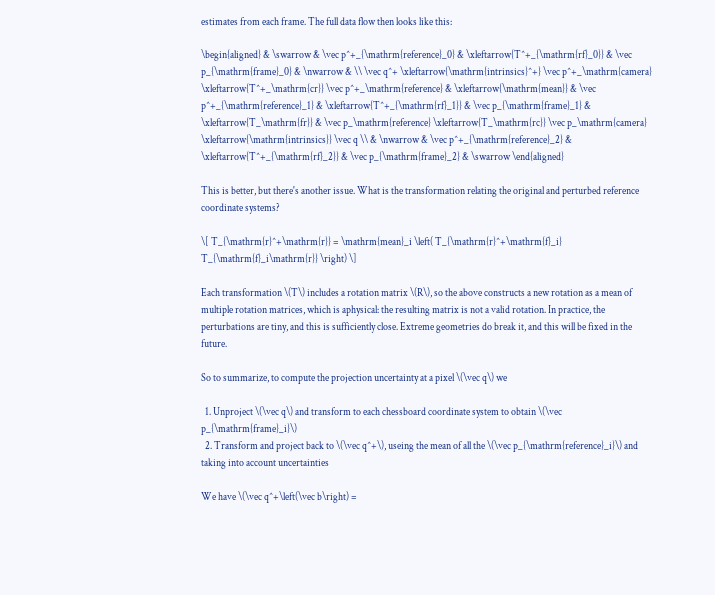estimates from each frame. The full data flow then looks like this:

\begin{aligned} & \swarrow & \vec p^+_{\mathrm{reference}_0} & \xleftarrow{T^+_{\mathrm{rf}_0}} & \vec p_{\mathrm{frame}_0} & \nwarrow & \\ \vec q^+ \xleftarrow{\mathrm{intrinsics}^+} \vec p^+_\mathrm{camera} \xleftarrow{T^+_\mathrm{cr}} \vec p^+_\mathrm{reference} & \xleftarrow{\mathrm{mean}} & \vec p^+_{\mathrm{reference}_1} & \xleftarrow{T^+_{\mathrm{rf}_1}} & \vec p_{\mathrm{frame}_1} & \xleftarrow{T_\mathrm{fr}} & \vec p_\mathrm{reference} \xleftarrow{T_\mathrm{rc}} \vec p_\mathrm{camera} \xleftarrow{\mathrm{intrinsics}} \vec q \\ & \nwarrow & \vec p^+_{\mathrm{reference}_2} & \xleftarrow{T^+_{\mathrm{rf}_2}} & \vec p_{\mathrm{frame}_2} & \swarrow \end{aligned}

This is better, but there's another issue. What is the transformation relating the original and perturbed reference coordinate systems?

\[ T_{\mathrm{r}^+\mathrm{r}} = \mathrm{mean}_i \left( T_{\mathrm{r}^+\mathrm{f}_i} T_{\mathrm{f}_i\mathrm{r}} \right) \]

Each transformation \(T\) includes a rotation matrix \(R\), so the above constructs a new rotation as a mean of multiple rotation matrices, which is aphysical: the resulting matrix is not a valid rotation. In practice, the perturbations are tiny, and this is sufficiently close. Extreme geometries do break it, and this will be fixed in the future.

So to summarize, to compute the projection uncertainty at a pixel \(\vec q\) we

  1. Unproject \(\vec q\) and transform to each chessboard coordinate system to obtain \(\vec p_{\mathrm{frame}_i}\)
  2. Transform and project back to \(\vec q^+\), useing the mean of all the \(\vec p_{\mathrm{reference}_i}\) and taking into account uncertainties

We have \(\vec q^+\left(\vec b\right) =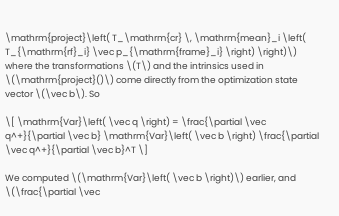\mathrm{project}\left( T_\mathrm{cr} \, \mathrm{mean}_i \left( T_{\mathrm{rf}_i} \vec p_{\mathrm{frame}_i} \right) \right)\) where the transformations \(T\) and the intrinsics used in \(\mathrm{project}()\) come directly from the optimization state vector \(\vec b\). So

\[ \mathrm{Var}\left( \vec q \right) = \frac{\partial \vec q^+}{\partial \vec b} \mathrm{Var}\left( \vec b \right) \frac{\partial \vec q^+}{\partial \vec b}^T \]

We computed \(\mathrm{Var}\left( \vec b \right)\) earlier, and \(\frac{\partial \vec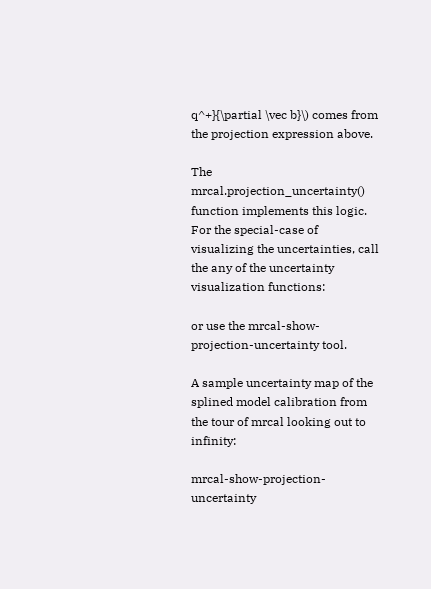q^+}{\partial \vec b}\) comes from the projection expression above.

The mrcal.projection_uncertainty() function implements this logic. For the special-case of visualizing the uncertainties, call the any of the uncertainty visualization functions:

or use the mrcal-show-projection-uncertainty tool.

A sample uncertainty map of the splined model calibration from the tour of mrcal looking out to infinity:

mrcal-show-projection-uncertainty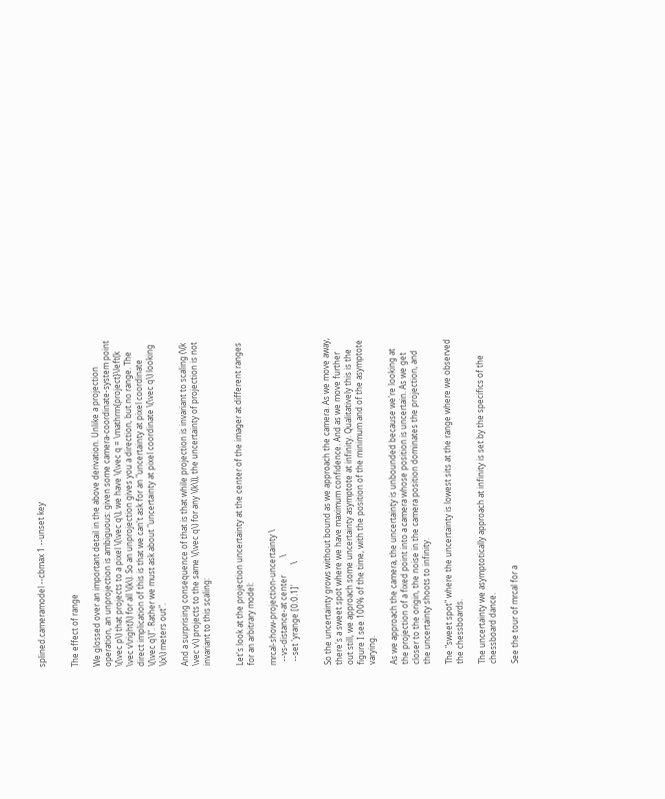splined.cameramodel --cbmax 1 --unset key


The effect of range

We glossed over an important detail in the above derivation. Unlike a projection operation, an unprojection is ambiguous: given some camera-coordinate-system point \(\vec p\) that projects to a pixel \(\vec q\), we have \(\vec q = \mathrm{project}\left(k \vec v\right)\) for all \(k\). So an unprojection gives you a direction, but no range. The direct implication of this is that we can't ask for an "uncertainty at pixel coordinate \(\vec q\)". Rather we must ask about "uncertainty at pixel coordinate \(\vec q\) looking \(x\) meters out".

And a surprising consequence of that is that while projection is invariant to scaling (\(k \vec v\) projects to the same \(\vec q\) for any \(k\)), the uncertainty of projection is not invariant to this scaling:


Let's look at the projection uncertainty at the center of the imager at different ranges for an arbitrary model:

mrcal-show-projection-uncertainty \
  --vs-distance-at center         \
  --set 'yrange [0:0.1]'          \


So the uncertainty grows without bound as we approach the camera. As we move away, there's a sweet spot where we have maximum confidence. And as we move further out still, we approach some uncertainty asymptote at infinity. Qualitatively this is the figure I see 100% of the time, with the position of the minimum and of the asymptote varying.

As we approach the camera, the uncertainty is unbounded because we're looking at the projection of a fixed point into a camera whose position is uncertain. As we get closer to the origin, the noise in the camera position dominates the projection, and the uncertainty shoots to infinity.

The "sweet spot" where the uncertainty is lowest sits at the range where we observed the chessboards.

The uncertainty we asymptotically approach at infinity is set by the specifics of the chessboard dance.

See the tour of mrcal for a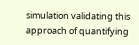simulation validating this approach of quantifying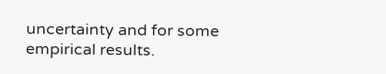uncertainty and for some empirical results.